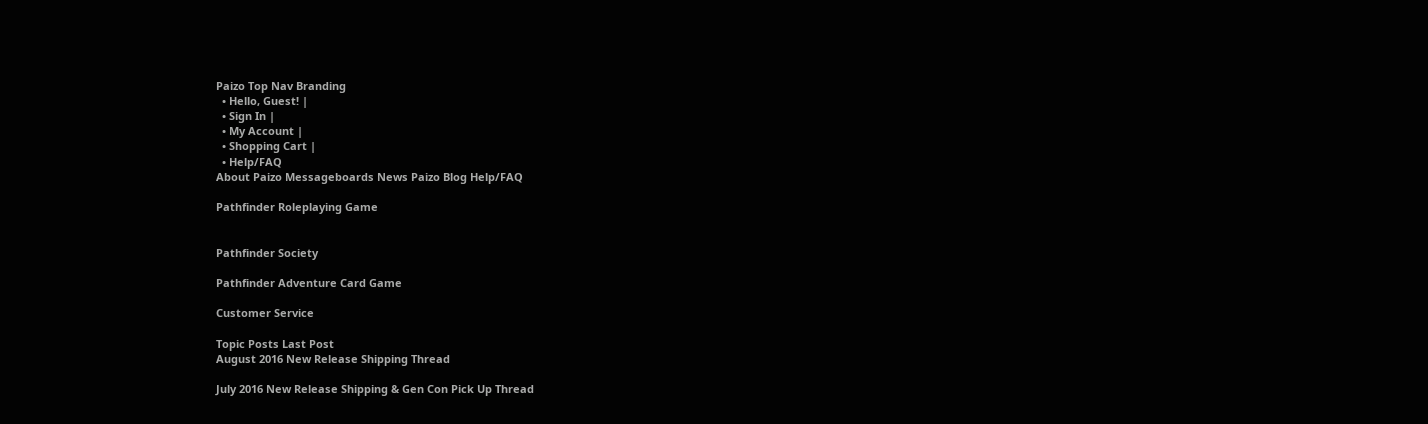Paizo Top Nav Branding
  • Hello, Guest! |
  • Sign In |
  • My Account |
  • Shopping Cart |
  • Help/FAQ
About Paizo Messageboards News Paizo Blog Help/FAQ

Pathfinder Roleplaying Game


Pathfinder Society

Pathfinder Adventure Card Game

Customer Service

Topic Posts Last Post
August 2016 New Release Shipping Thread

July 2016 New Release Shipping & Gen Con Pick Up Thread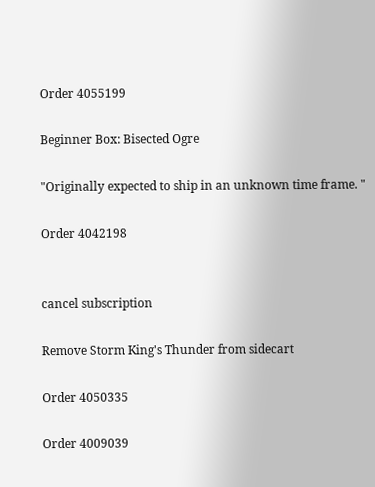Order 4055199

Beginner Box: Bisected Ogre

"Originally expected to ship in an unknown time frame. "

Order 4042198


cancel subscription

Remove Storm King's Thunder from sidecart

Order 4050335

Order 4009039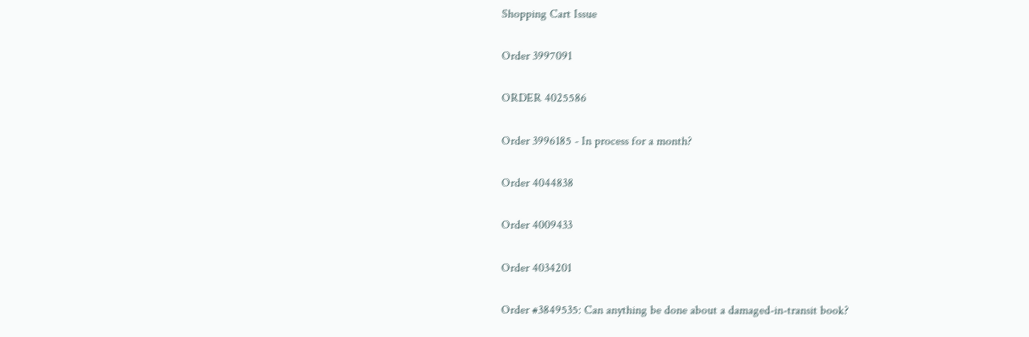Shopping Cart Issue

Order 3997091

ORDER 4025586

Order 3996185 - In process for a month?

Order 4044838

Order 4009433

Order 4034201

Order #3849535: Can anything be done about a damaged-in-transit book?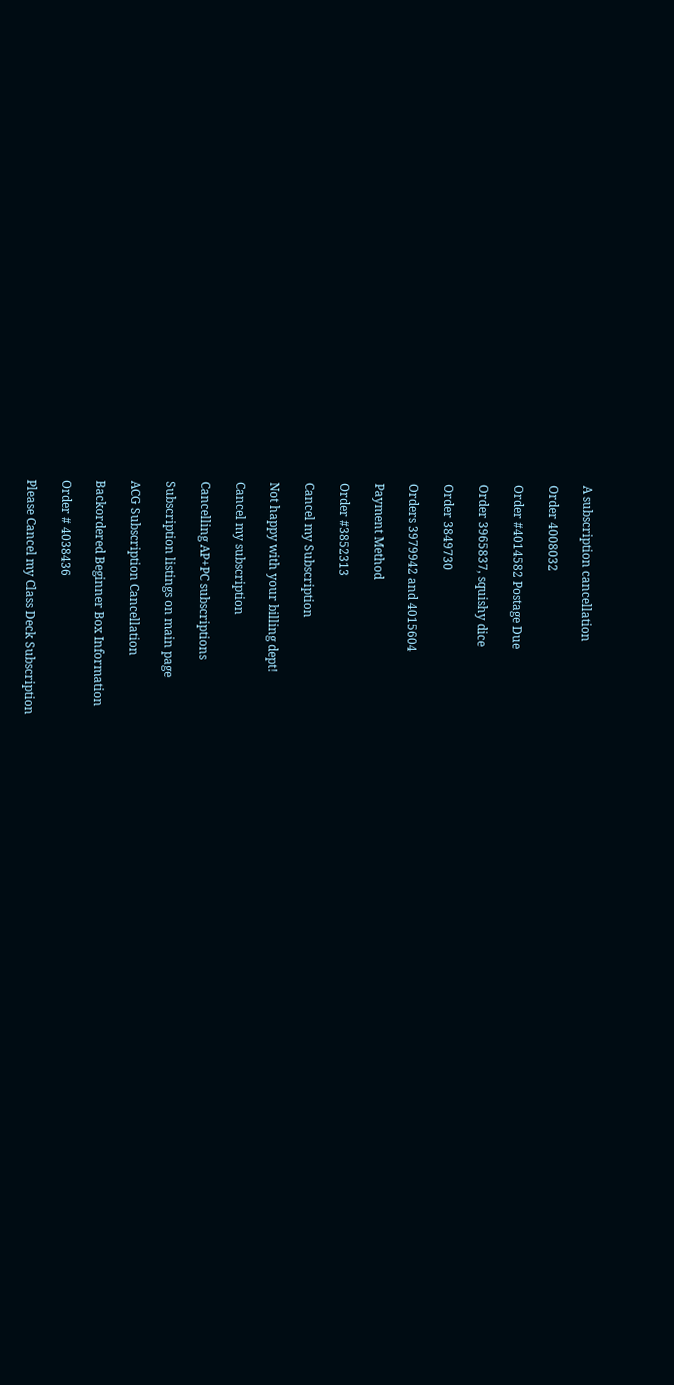A subscription cancellation

Order 4008032

Order #4014582 Postage Due

Order 3965837, squishy dice

Order 3849730

Orders 3979942 and 4015604

Payment Method

Order #3852313

Cancel my Subscription

Not happy with your billing dept!

Cancel my subscription

Cancelling AP+PC subscriptions

Subscription listings on main page

ACG Subscription Cancellation

Backordered Beginner Box Information

Order # 4038436

Please Cancel my Class Deck Subscription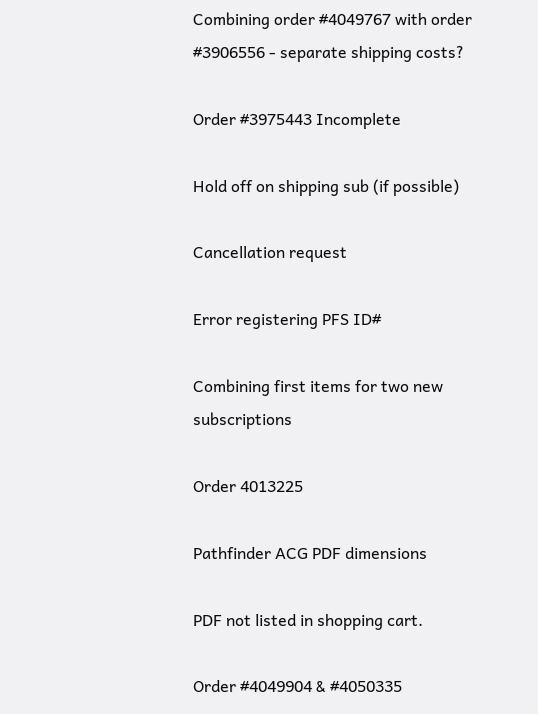Combining order #4049767 with order #3906556 - separate shipping costs?

Order #3975443 Incomplete

Hold off on shipping sub (if possible)

Cancellation request

Error registering PFS ID#

Combining first items for two new subscriptions

Order 4013225

Pathfinder ACG PDF dimensions

PDF not listed in shopping cart.

Order #4049904 & #4050335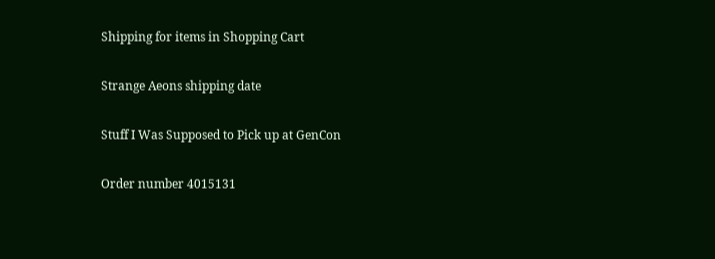Shipping for items in Shopping Cart

Strange Aeons shipping date

Stuff I Was Supposed to Pick up at GenCon

Order number 4015131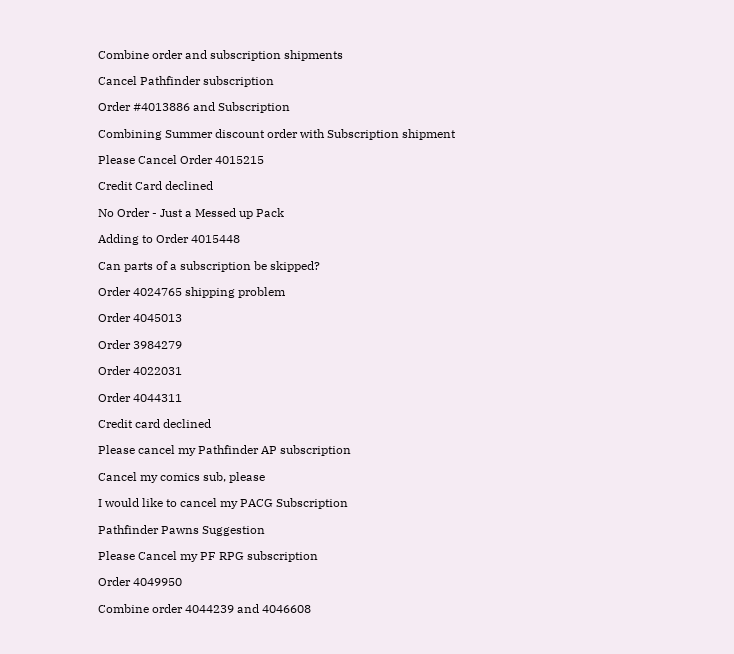Combine order and subscription shipments

Cancel Pathfinder subscription

Order #4013886 and Subscription

Combining Summer discount order with Subscription shipment

Please Cancel Order 4015215

Credit Card declined

No Order - Just a Messed up Pack

Adding to Order 4015448

Can parts of a subscription be skipped?

Order 4024765 shipping problem

Order 4045013

Order 3984279

Order 4022031

Order 4044311

Credit card declined

Please cancel my Pathfinder AP subscription

Cancel my comics sub, please

I would like to cancel my PACG Subscription

Pathfinder Pawns Suggestion

Please Cancel my PF RPG subscription

Order 4049950

Combine order 4044239 and 4046608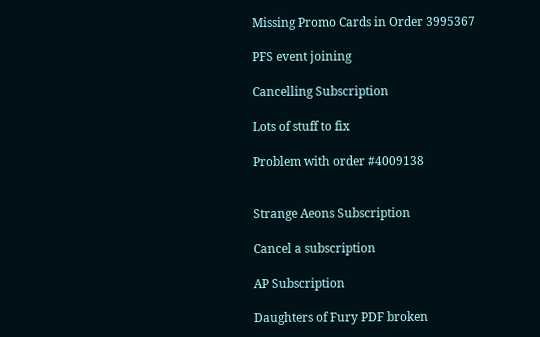Missing Promo Cards in Order 3995367

PFS event joining

Cancelling Subscription

Lots of stuff to fix

Problem with order #4009138


Strange Aeons Subscription

Cancel a subscription

AP Subscription

Daughters of Fury PDF broken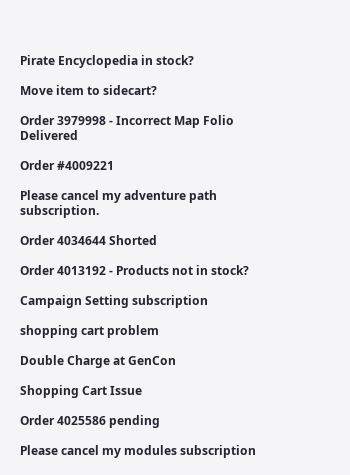Pirate Encyclopedia in stock?

Move item to sidecart?

Order 3979998 - Incorrect Map Folio Delivered

Order #4009221

Please cancel my adventure path subscription.

Order 4034644 Shorted

Order 4013192 - Products not in stock?

Campaign Setting subscription

shopping cart problem

Double Charge at GenCon

Shopping Cart Issue

Order 4025586 pending

Please cancel my modules subscription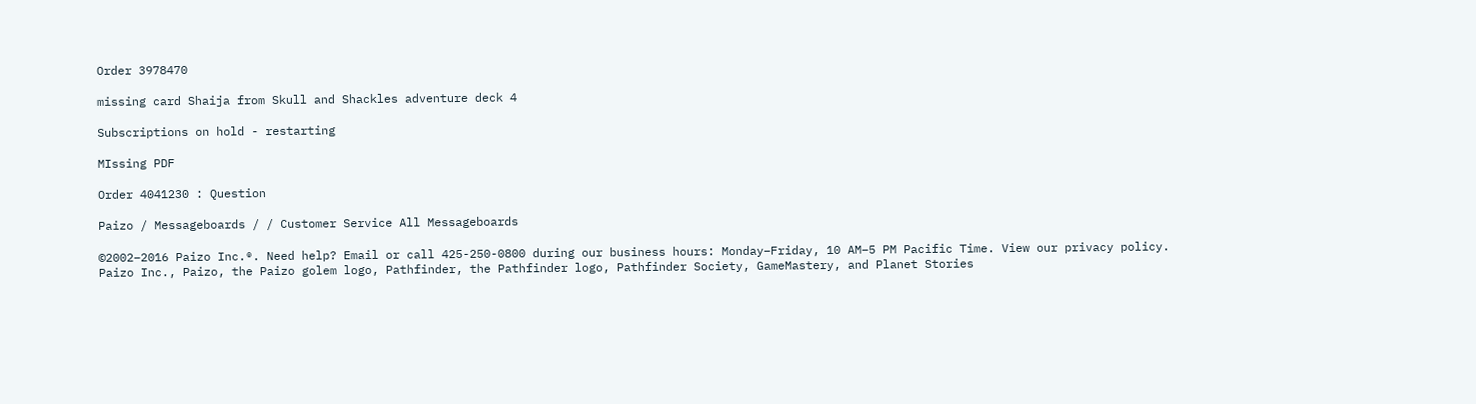Order 3978470

missing card Shaija from Skull and Shackles adventure deck 4

Subscriptions on hold - restarting

MIssing PDF

Order 4041230 : Question

Paizo / Messageboards / / Customer Service All Messageboards

©2002–2016 Paizo Inc.®. Need help? Email or call 425-250-0800 during our business hours: Monday–Friday, 10 AM–5 PM Pacific Time. View our privacy policy. Paizo Inc., Paizo, the Paizo golem logo, Pathfinder, the Pathfinder logo, Pathfinder Society, GameMastery, and Planet Stories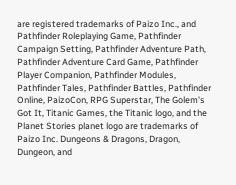are registered trademarks of Paizo Inc., and Pathfinder Roleplaying Game, Pathfinder Campaign Setting, Pathfinder Adventure Path, Pathfinder Adventure Card Game, Pathfinder Player Companion, Pathfinder Modules, Pathfinder Tales, Pathfinder Battles, Pathfinder Online, PaizoCon, RPG Superstar, The Golem's Got It, Titanic Games, the Titanic logo, and the Planet Stories planet logo are trademarks of Paizo Inc. Dungeons & Dragons, Dragon, Dungeon, and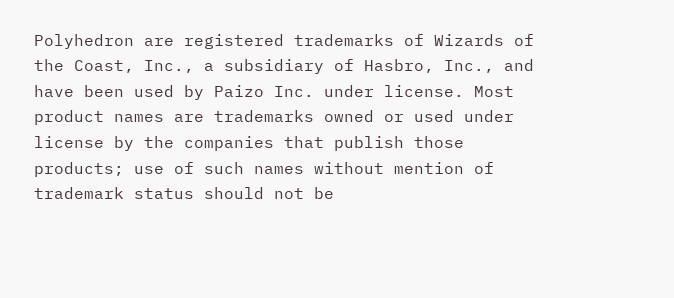Polyhedron are registered trademarks of Wizards of the Coast, Inc., a subsidiary of Hasbro, Inc., and have been used by Paizo Inc. under license. Most product names are trademarks owned or used under license by the companies that publish those products; use of such names without mention of trademark status should not be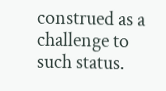construed as a challenge to such status.